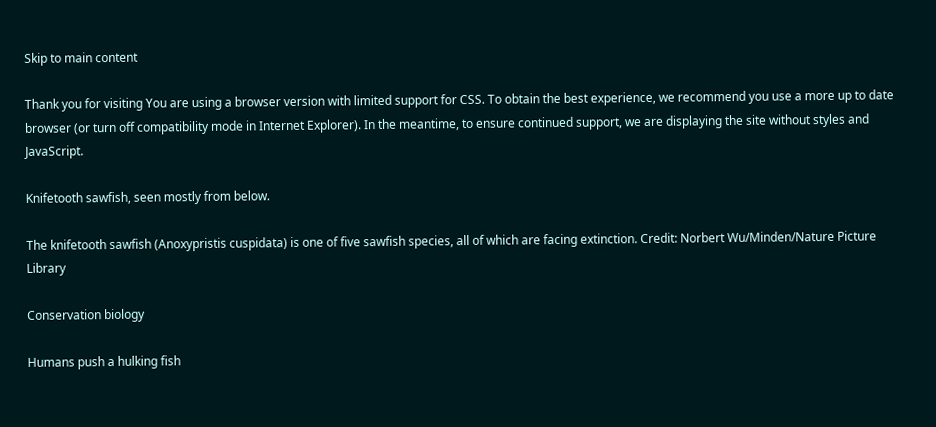Skip to main content

Thank you for visiting You are using a browser version with limited support for CSS. To obtain the best experience, we recommend you use a more up to date browser (or turn off compatibility mode in Internet Explorer). In the meantime, to ensure continued support, we are displaying the site without styles and JavaScript.

Knifetooth sawfish, seen mostly from below.

The knifetooth sawfish (Anoxypristis cuspidata) is one of five sawfish species, all of which are facing extinction. Credit: Norbert Wu/Minden/Nature Picture Library

Conservation biology

Humans push a hulking fish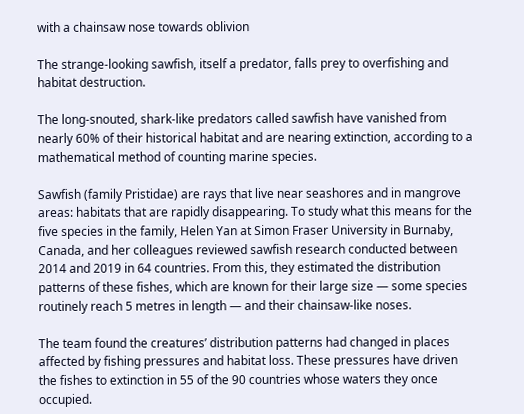with a chainsaw nose towards oblivion

The strange-looking sawfish, itself a predator, falls prey to overfishing and habitat destruction.

The long-snouted, shark-like predators called sawfish have vanished from nearly 60% of their historical habitat and are nearing extinction, according to a mathematical method of counting marine species.

Sawfish (family Pristidae) are rays that live near seashores and in mangrove areas: habitats that are rapidly disappearing. To study what this means for the five species in the family, Helen Yan at Simon Fraser University in Burnaby, Canada, and her colleagues reviewed sawfish research conducted between 2014 and 2019 in 64 countries. From this, they estimated the distribution patterns of these fishes, which are known for their large size — some species routinely reach 5 metres in length — and their chainsaw-like noses.

The team found the creatures’ distribution patterns had changed in places affected by fishing pressures and habitat loss. These pressures have driven the fishes to extinction in 55 of the 90 countries whose waters they once occupied.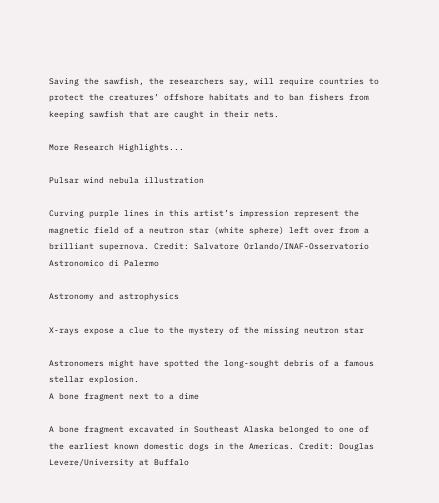Saving the sawfish, the researchers say, will require countries to protect the creatures’ offshore habitats and to ban fishers from keeping sawfish that are caught in their nets.

More Research Highlights...

Pulsar wind nebula illustration

Curving purple lines in this artist’s impression represent the magnetic field of a neutron star (white sphere) left over from a brilliant supernova. Credit: Salvatore Orlando/INAF-Osservatorio Astronomico di Palermo

Astronomy and astrophysics

X-rays expose a clue to the mystery of the missing neutron star

Astronomers might have spotted the long-sought debris of a famous stellar explosion.
A bone fragment next to a dime

A bone fragment excavated in Southeast Alaska belonged to one of the earliest known domestic dogs in the Americas. Credit: Douglas Levere/University at Buffalo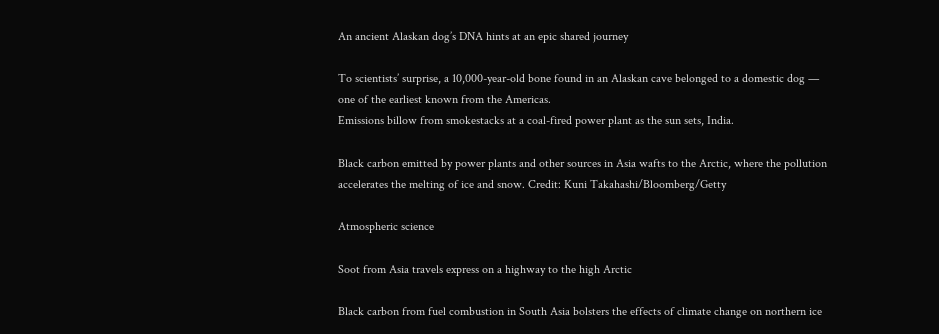An ancient Alaskan dog’s DNA hints at an epic shared journey

To scientists’ surprise, a 10,000-year-old bone found in an Alaskan cave belonged to a domestic dog — one of the earliest known from the Americas.
Emissions billow from smokestacks at a coal-fired power plant as the sun sets, India.

Black carbon emitted by power plants and other sources in Asia wafts to the Arctic, where the pollution accelerates the melting of ice and snow. Credit: Kuni Takahashi/Bloomberg/Getty

Atmospheric science

Soot from Asia travels express on a highway to the high Arctic

Black carbon from fuel combustion in South Asia bolsters the effects of climate change on northern ice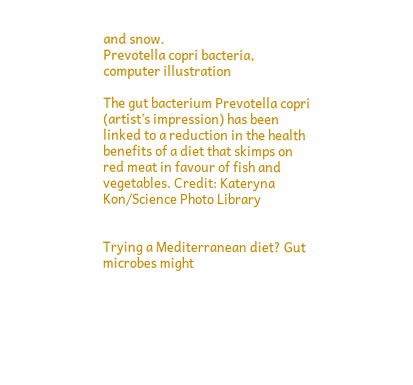and snow.
Prevotella copri bacteria, computer illustration

The gut bacterium Prevotella copri (artist’s impression) has been linked to a reduction in the health benefits of a diet that skimps on red meat in favour of fish and vegetables. Credit: Kateryna Kon/Science Photo Library


Trying a Mediterranean diet? Gut microbes might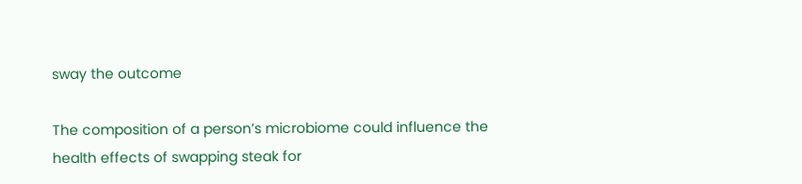sway the outcome

The composition of a person’s microbiome could influence the health effects of swapping steak for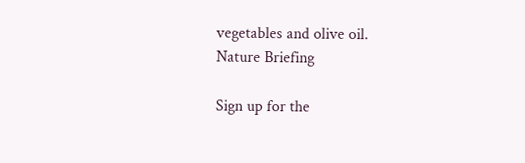vegetables and olive oil.
Nature Briefing

Sign up for the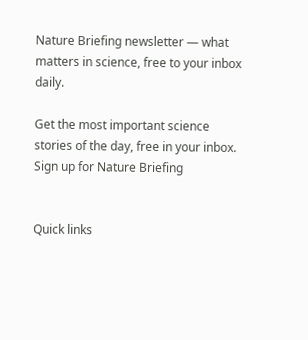Nature Briefing newsletter — what matters in science, free to your inbox daily.

Get the most important science stories of the day, free in your inbox. Sign up for Nature Briefing


Quick links